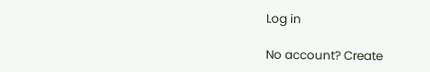Log in

No account? Create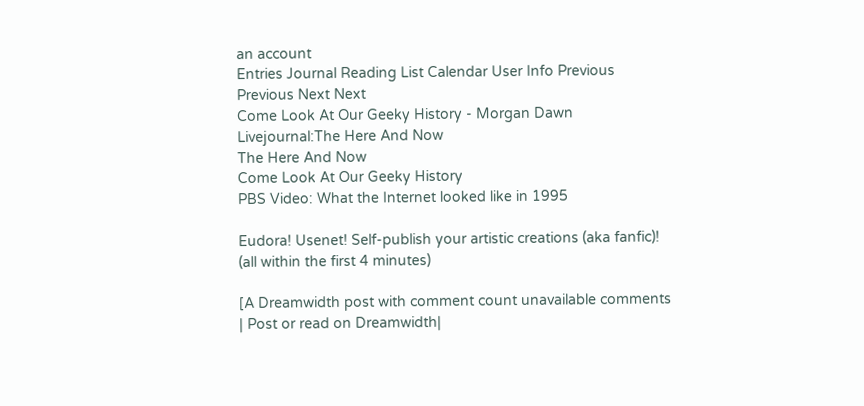an account
Entries Journal Reading List Calendar User Info Previous Previous Next Next
Come Look At Our Geeky History - Morgan Dawn Livejournal:The Here And Now
The Here And Now
Come Look At Our Geeky History
PBS Video: What the Internet looked like in 1995

Eudora! Usenet! Self-publish your artistic creations (aka fanfic)! (all within the first 4 minutes)

[A Dreamwidth post with comment count unavailable comments | Post or read on Dreamwidth|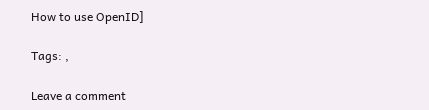How to use OpenID]

Tags: ,

Leave a comment